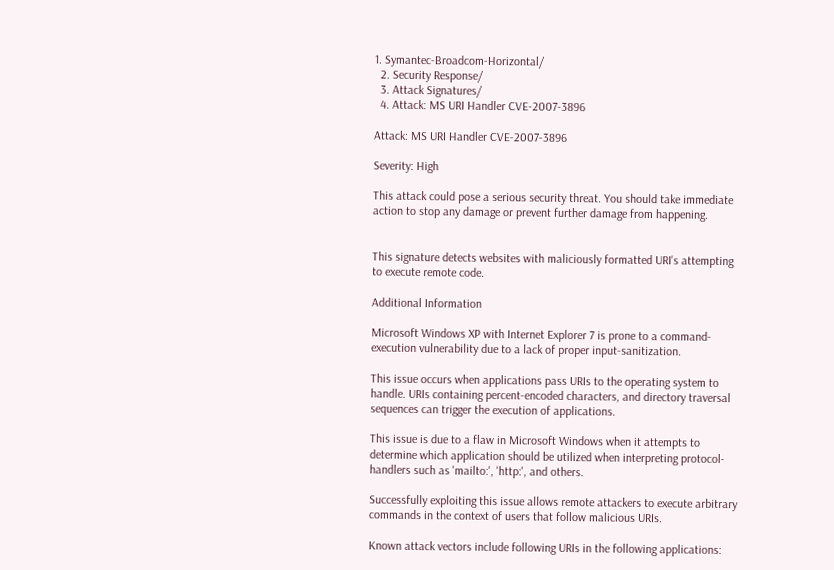1. Symantec-Broadcom-Horizontal/
  2. Security Response/
  3. Attack Signatures/
  4. Attack: MS URI Handler CVE-2007-3896

Attack: MS URI Handler CVE-2007-3896

Severity: High

This attack could pose a serious security threat. You should take immediate action to stop any damage or prevent further damage from happening.


This signature detects websites with maliciously formatted URI's attempting to execute remote code.

Additional Information

Microsoft Windows XP with Internet Explorer 7 is prone to a command-execution vulnerability due to a lack of proper input-sanitization.

This issue occurs when applications pass URIs to the operating system to handle. URIs containing percent-encoded characters, and directory traversal sequences can trigger the execution of applications.

This issue is due to a flaw in Microsoft Windows when it attempts to determine which application should be utilized when interpreting protocol-handlers such as 'mailto:', 'http:', and others.

Successfully exploiting this issue allows remote attackers to execute arbitrary commands in the context of users that follow malicious URIs.

Known attack vectors include following URIs in the following applications: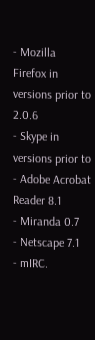- Mozilla Firefox in versions prior to 2.0.6
- Skype in versions prior to
- Adobe Acrobat Reader 8.1
- Miranda 0.7
- Netscape 7.1
- mIRC.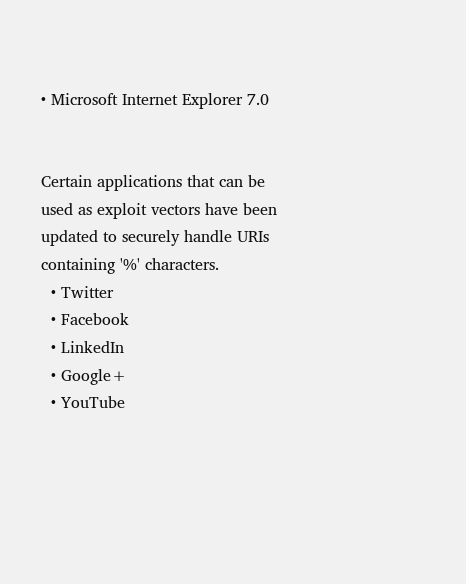• Microsoft Internet Explorer 7.0


Certain applications that can be used as exploit vectors have been updated to securely handle URIs containing '%' characters.
  • Twitter
  • Facebook
  • LinkedIn
  • Google+
  • YouTube